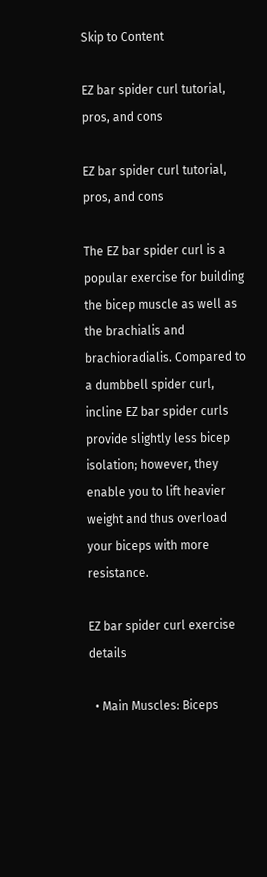Skip to Content

EZ bar spider curl tutorial, pros, and cons

EZ bar spider curl tutorial, pros, and cons

The EZ bar spider curl is a popular exercise for building the bicep muscle as well as the brachialis and brachioradialis. Compared to a dumbbell spider curl, incline EZ bar spider curls provide slightly less bicep isolation; however, they enable you to lift heavier weight and thus overload your biceps with more resistance.

EZ bar spider curl exercise details

  • Main Muscles: Biceps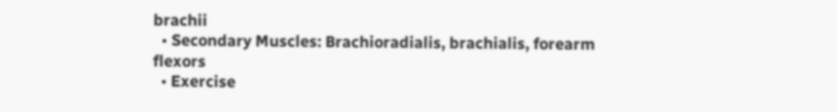brachii
  • Secondary Muscles: Brachioradialis, brachialis, forearm flexors
  • Exercise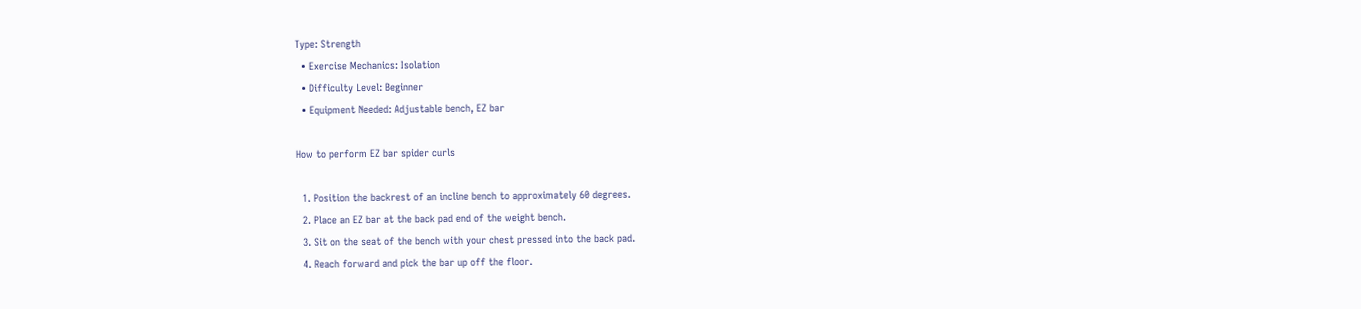Type: Strength
  • Exercise Mechanics: Isolation
  • Difficulty Level: Beginner
  • Equipment Needed: Adjustable bench, EZ bar

How to perform EZ bar spider curls

  1. Position the backrest of an incline bench to approximately 60 degrees.
  2. Place an EZ bar at the back pad end of the weight bench.
  3. Sit on the seat of the bench with your chest pressed into the back pad.
  4. Reach forward and pick the bar up off the floor.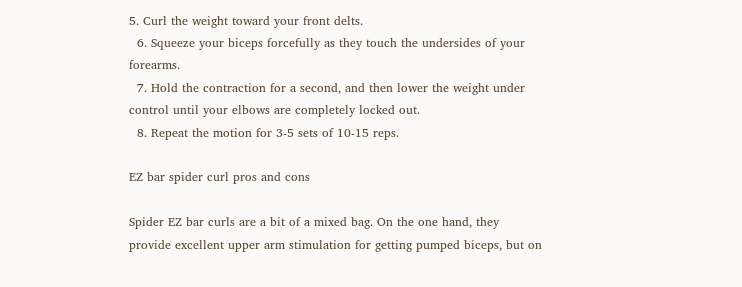5. Curl the weight toward your front delts.
  6. Squeeze your biceps forcefully as they touch the undersides of your forearms.
  7. Hold the contraction for a second, and then lower the weight under control until your elbows are completely locked out.
  8. Repeat the motion for 3-5 sets of 10-15 reps.

EZ bar spider curl pros and cons

Spider EZ bar curls are a bit of a mixed bag. On the one hand, they provide excellent upper arm stimulation for getting pumped biceps, but on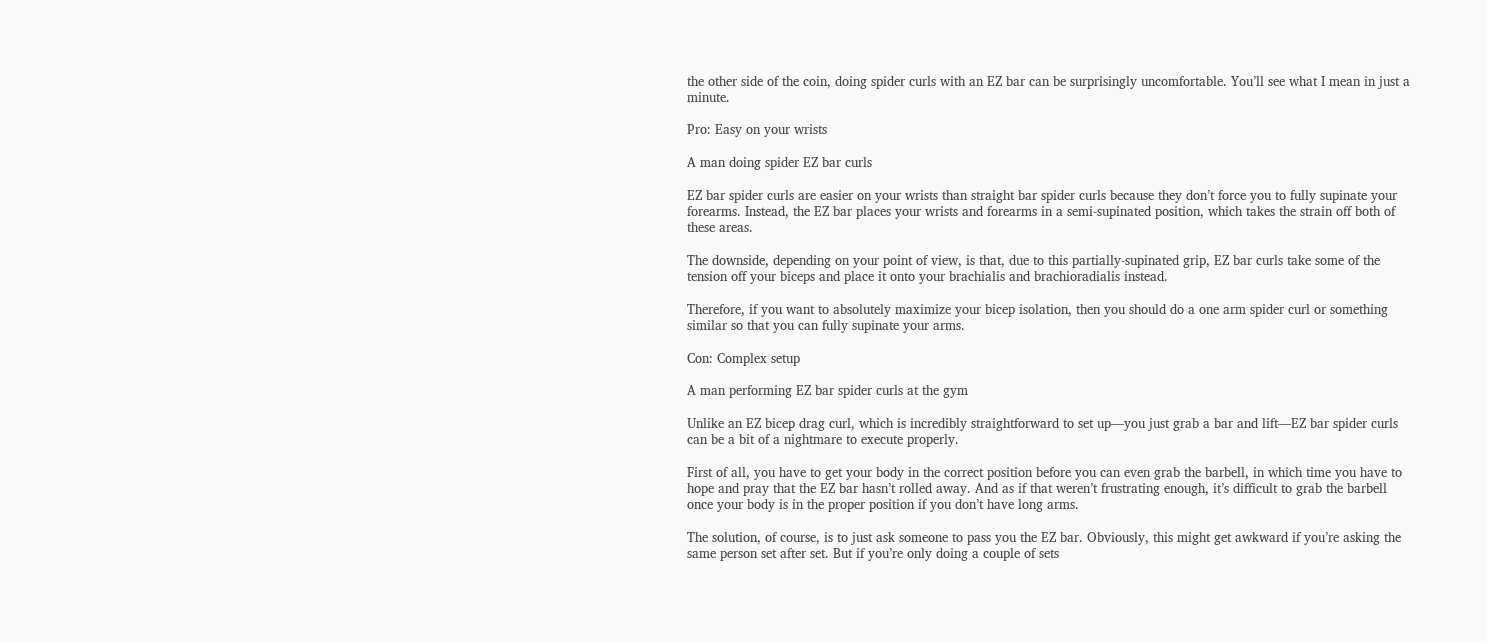the other side of the coin, doing spider curls with an EZ bar can be surprisingly uncomfortable. You’ll see what I mean in just a minute.

Pro: Easy on your wrists

A man doing spider EZ bar curls

EZ bar spider curls are easier on your wrists than straight bar spider curls because they don’t force you to fully supinate your forearms. Instead, the EZ bar places your wrists and forearms in a semi-supinated position, which takes the strain off both of these areas.

The downside, depending on your point of view, is that, due to this partially-supinated grip, EZ bar curls take some of the tension off your biceps and place it onto your brachialis and brachioradialis instead.

Therefore, if you want to absolutely maximize your bicep isolation, then you should do a one arm spider curl or something similar so that you can fully supinate your arms.

Con: Complex setup

A man performing EZ bar spider curls at the gym

Unlike an EZ bicep drag curl, which is incredibly straightforward to set up—you just grab a bar and lift—EZ bar spider curls can be a bit of a nightmare to execute properly.

First of all, you have to get your body in the correct position before you can even grab the barbell, in which time you have to hope and pray that the EZ bar hasn’t rolled away. And as if that weren’t frustrating enough, it’s difficult to grab the barbell once your body is in the proper position if you don’t have long arms.

The solution, of course, is to just ask someone to pass you the EZ bar. Obviously, this might get awkward if you’re asking the same person set after set. But if you’re only doing a couple of sets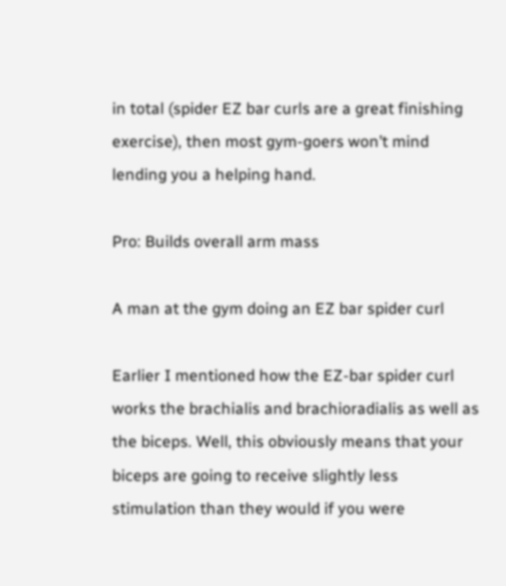in total (spider EZ bar curls are a great finishing exercise), then most gym-goers won’t mind lending you a helping hand.

Pro: Builds overall arm mass

A man at the gym doing an EZ bar spider curl

Earlier I mentioned how the EZ-bar spider curl works the brachialis and brachioradialis as well as the biceps. Well, this obviously means that your biceps are going to receive slightly less stimulation than they would if you were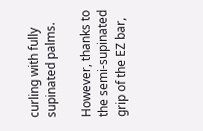curling with fully supinated palms.

However, thanks to the semi-supinated grip of the EZ bar,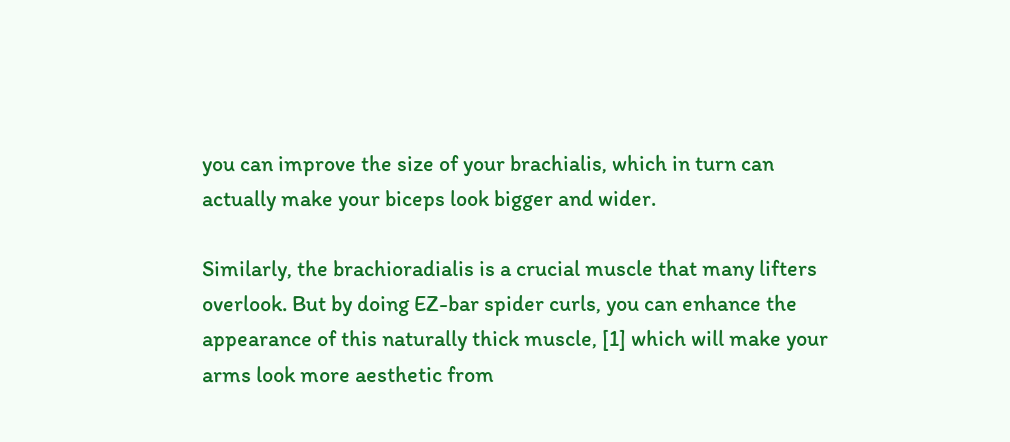you can improve the size of your brachialis, which in turn can actually make your biceps look bigger and wider.

Similarly, the brachioradialis is a crucial muscle that many lifters overlook. But by doing EZ-bar spider curls, you can enhance the appearance of this naturally thick muscle, [1] which will make your arms look more aesthetic from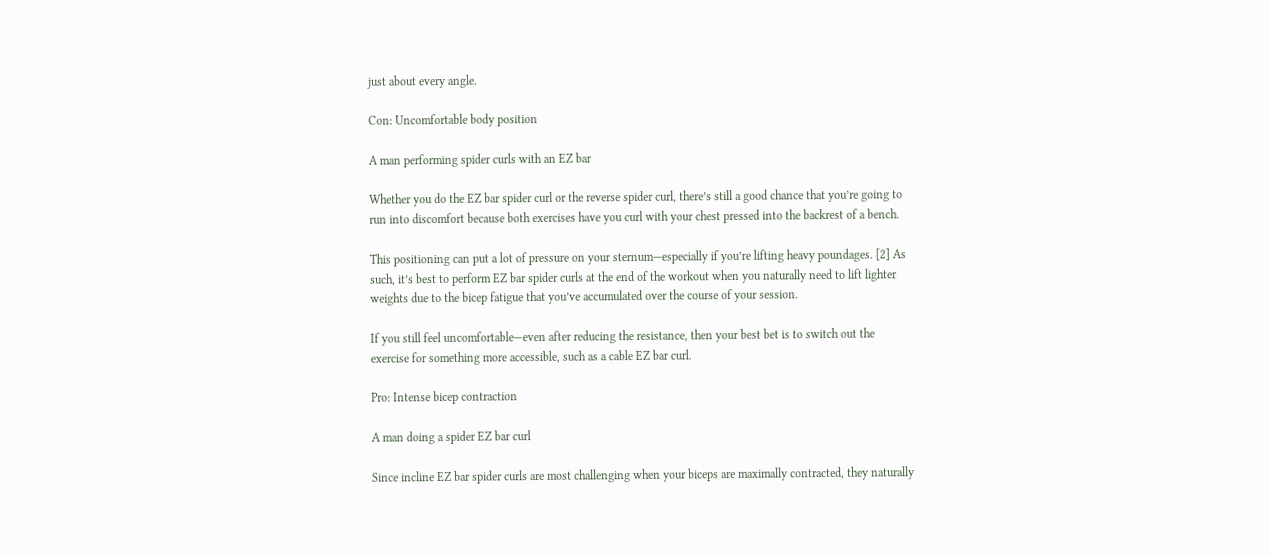just about every angle.

Con: Uncomfortable body position

A man performing spider curls with an EZ bar

Whether you do the EZ bar spider curl or the reverse spider curl, there’s still a good chance that you’re going to run into discomfort because both exercises have you curl with your chest pressed into the backrest of a bench.

This positioning can put a lot of pressure on your sternum—especially if you’re lifting heavy poundages. [2] As such, it’s best to perform EZ bar spider curls at the end of the workout when you naturally need to lift lighter weights due to the bicep fatigue that you’ve accumulated over the course of your session.

If you still feel uncomfortable—even after reducing the resistance, then your best bet is to switch out the exercise for something more accessible, such as a cable EZ bar curl.

Pro: Intense bicep contraction

A man doing a spider EZ bar curl

Since incline EZ bar spider curls are most challenging when your biceps are maximally contracted, they naturally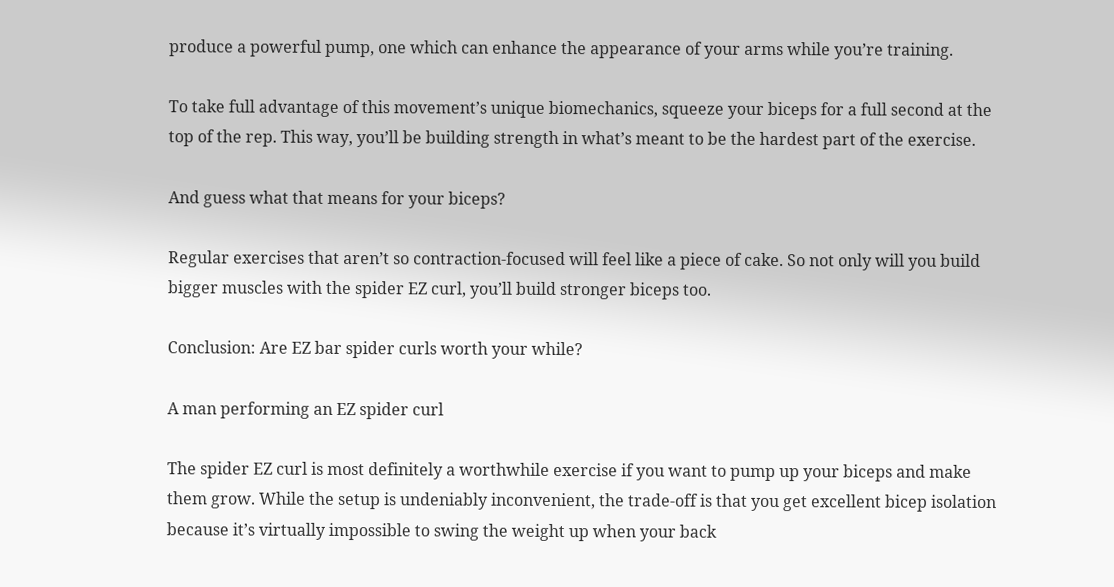produce a powerful pump, one which can enhance the appearance of your arms while you’re training.

To take full advantage of this movement’s unique biomechanics, squeeze your biceps for a full second at the top of the rep. This way, you’ll be building strength in what’s meant to be the hardest part of the exercise.

And guess what that means for your biceps?

Regular exercises that aren’t so contraction-focused will feel like a piece of cake. So not only will you build bigger muscles with the spider EZ curl, you’ll build stronger biceps too.

Conclusion: Are EZ bar spider curls worth your while?

A man performing an EZ spider curl

The spider EZ curl is most definitely a worthwhile exercise if you want to pump up your biceps and make them grow. While the setup is undeniably inconvenient, the trade-off is that you get excellent bicep isolation because it’s virtually impossible to swing the weight up when your back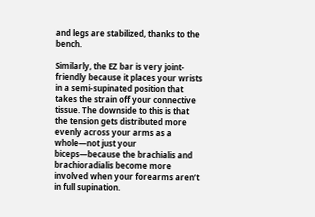and legs are stabilized, thanks to the bench.

Similarly, the EZ bar is very joint-friendly because it places your wrists in a semi-supinated position that takes the strain off your connective tissue. The downside to this is that the tension gets distributed more evenly across your arms as a whole—not just your biceps—because the brachialis and brachioradialis become more involved when your forearms aren’t in full supination.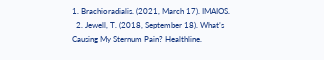1. Brachioradialis. (2021, March 17). IMAIOS.
  2. Jewell, T. (2018, September 18). What’s Causing My Sternum Pain? Healthline.